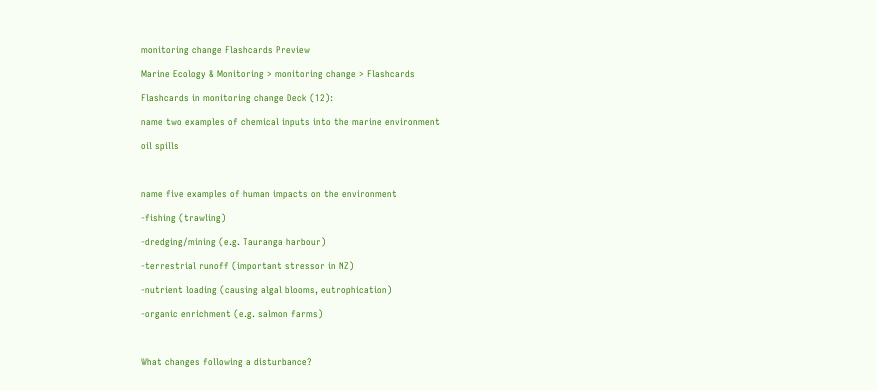monitoring change Flashcards Preview

Marine Ecology & Monitoring > monitoring change > Flashcards

Flashcards in monitoring change Deck (12):

name two examples of chemical inputs into the marine environment

oil spills



name five examples of human impacts on the environment

-fishing (trawling)

-dredging/mining (e.g. Tauranga harbour)

-terrestrial runoff (important stressor in NZ)

-nutrient loading (causing algal blooms, eutrophication)

-organic enrichment (e.g. salmon farms)



What changes following a disturbance?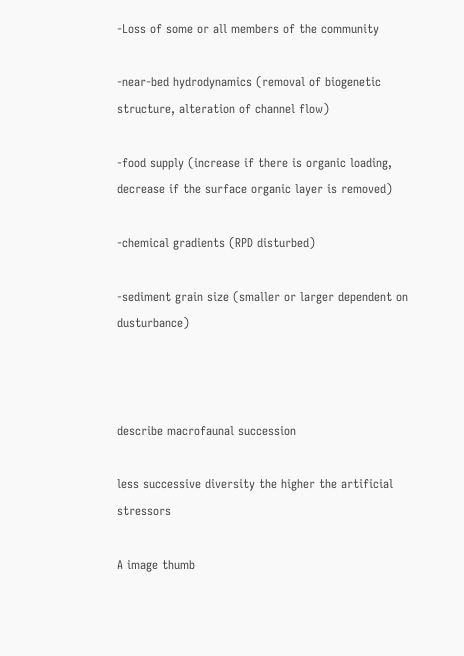-Loss of some or all members of the community

-near-bed hydrodynamics (removal of biogenetic structure, alteration of channel flow)

-food supply (increase if there is organic loading, decrease if the surface organic layer is removed)

-chemical gradients (RPD disturbed)

-sediment grain size (smaller or larger dependent on dusturbance)



describe macrofaunal succession

less successive diversity the higher the artificial stressors

A image thumb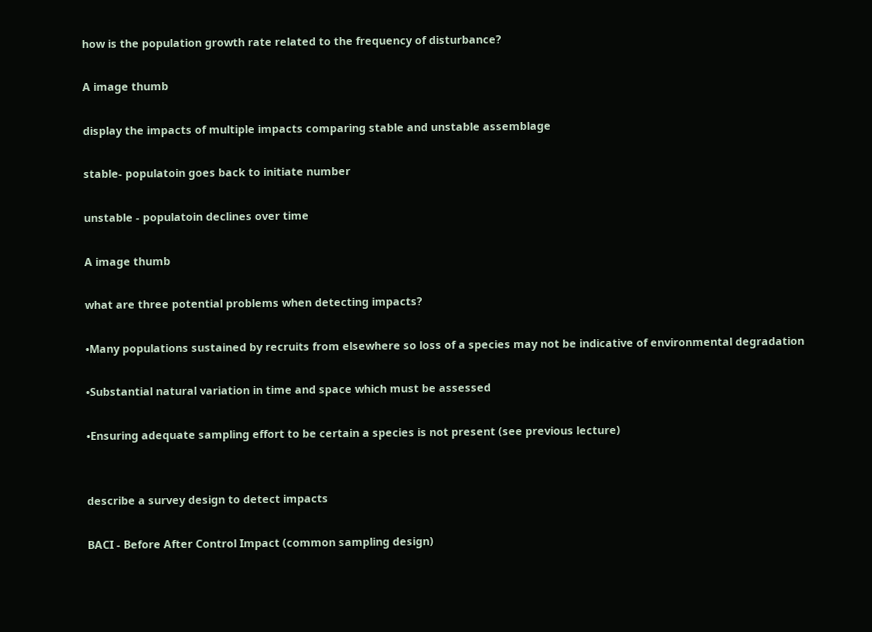how is the population growth rate related to the frequency of disturbance?

A image thumb

display the impacts of multiple impacts comparing stable and unstable assemblage

stable- populatoin goes back to initiate number

unstable - populatoin declines over time

A image thumb

what are three potential problems when detecting impacts?

•Many populations sustained by recruits from elsewhere so loss of a species may not be indicative of environmental degradation

•Substantial natural variation in time and space which must be assessed

•Ensuring adequate sampling effort to be certain a species is not present (see previous lecture)


describe a survey design to detect impacts

BACI - Before After Control Impact (common sampling design)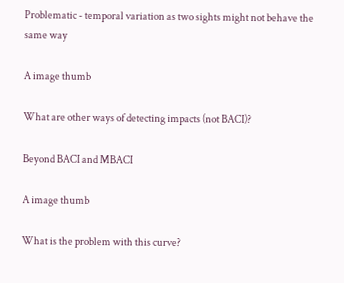Problematic - temporal variation as two sights might not behave the same way

A image thumb

What are other ways of detecting impacts (not BACI)?

Beyond BACI and MBACI

A image thumb

What is the problem with this curve?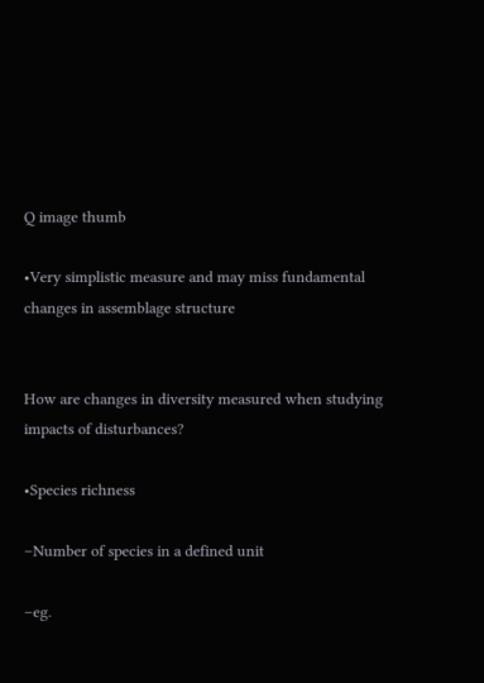Q image thumb

•Very simplistic measure and may miss fundamental changes in assemblage structure


How are changes in diversity measured when studying impacts of disturbances?

•Species richness

–Number of species in a defined unit

–eg.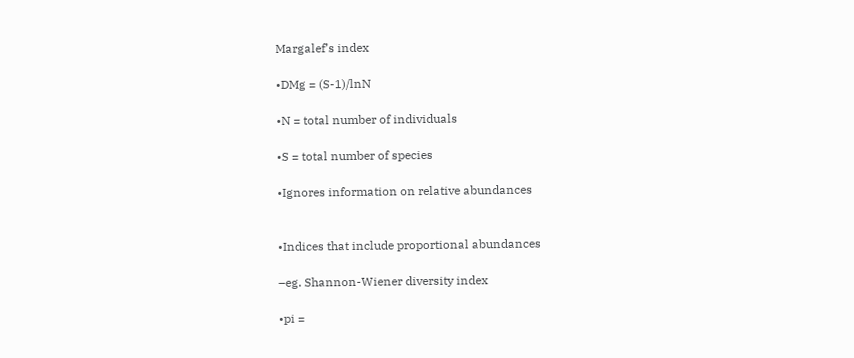Margalef’s index

•DMg = (S-1)/lnN

•N = total number of individuals

•S = total number of species

•Ignores information on relative abundances


•Indices that include proportional abundances

–eg. Shannon-Wiener diversity index

•pi =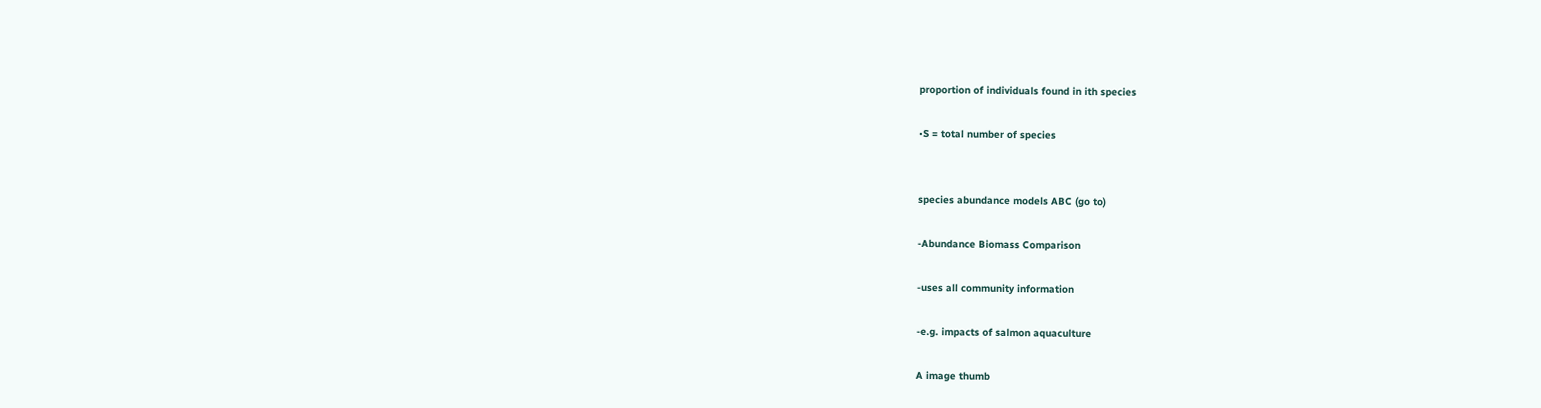proportion of individuals found in ith species

•S = total number of species


species abundance models ABC (go to)

-Abundance Biomass Comparison

-uses all community information

-e.g. impacts of salmon aquaculture

A image thumb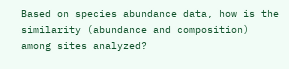Based on species abundance data, how is the similarity (abundance and composition) among sites analyzed?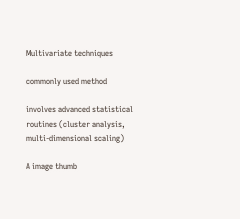Multivariate techniques

commonly used method

involves advanced statistical routines (cluster analysis, multi-dimensional scaling)

A image thumb